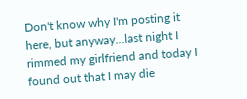Don't know why I'm posting it here, but anyway...last night I rimmed my girlfriend and today I found out that I may die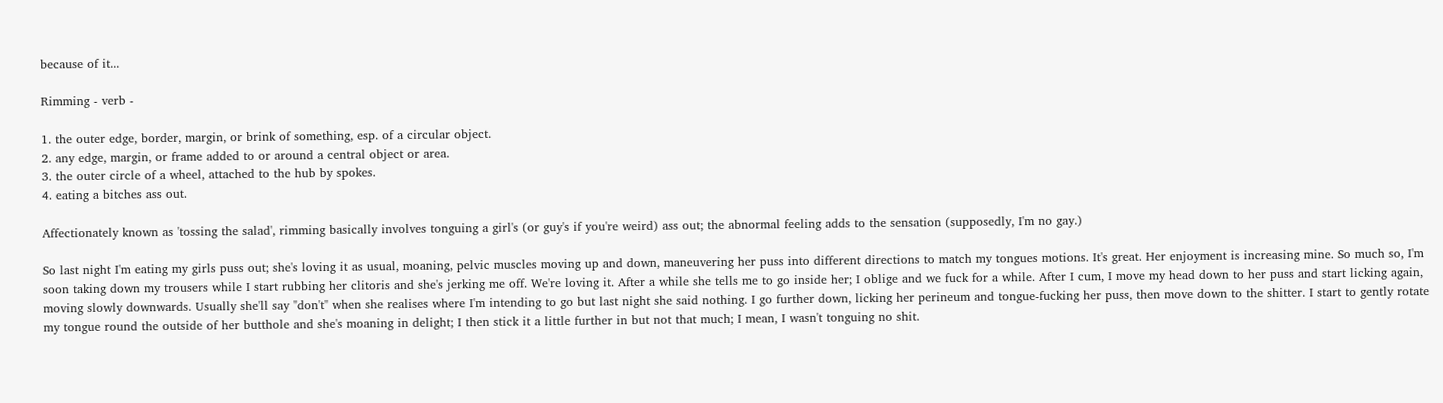because of it...

Rimming - verb -

1. the outer edge, border, margin, or brink of something, esp. of a circular object.
2. any edge, margin, or frame added to or around a central object or area.
3. the outer circle of a wheel, attached to the hub by spokes.
4. eating a bitches ass out.

Affectionately known as 'tossing the salad', rimming basically involves tonguing a girl's (or guy's if you're weird) ass out; the abnormal feeling adds to the sensation (supposedly, I'm no gay.)

So last night I'm eating my girls puss out; she's loving it as usual, moaning, pelvic muscles moving up and down, maneuvering her puss into different directions to match my tongues motions. It's great. Her enjoyment is increasing mine. So much so, I'm soon taking down my trousers while I start rubbing her clitoris and she's jerking me off. We're loving it. After a while she tells me to go inside her; I oblige and we fuck for a while. After I cum, I move my head down to her puss and start licking again, moving slowly downwards. Usually she'll say "don't" when she realises where I'm intending to go but last night she said nothing. I go further down, licking her perineum and tongue-fucking her puss, then move down to the shitter. I start to gently rotate my tongue round the outside of her butthole and she's moaning in delight; I then stick it a little further in but not that much; I mean, I wasn't tonguing no shit.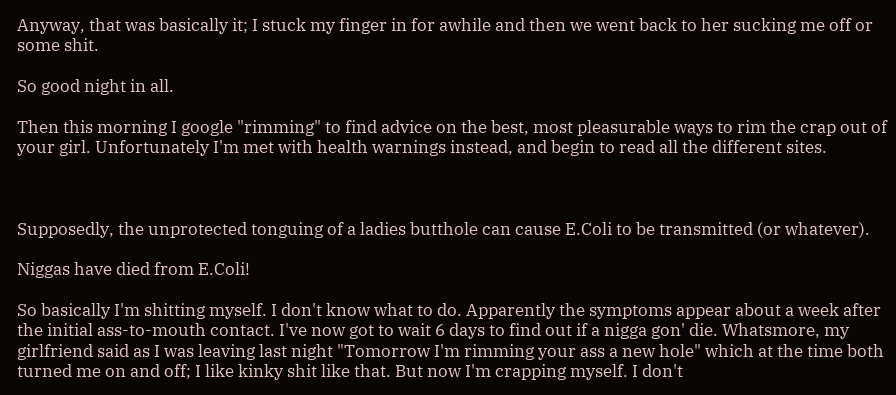Anyway, that was basically it; I stuck my finger in for awhile and then we went back to her sucking me off or some shit.

So good night in all.

Then this morning I google "rimming" to find advice on the best, most pleasurable ways to rim the crap out of your girl. Unfortunately I'm met with health warnings instead, and begin to read all the different sites.



Supposedly, the unprotected tonguing of a ladies butthole can cause E.Coli to be transmitted (or whatever).

Niggas have died from E.Coli!

So basically I'm shitting myself. I don't know what to do. Apparently the symptoms appear about a week after the initial ass-to-mouth contact. I've now got to wait 6 days to find out if a nigga gon' die. Whatsmore, my girlfriend said as I was leaving last night "Tomorrow I'm rimming your ass a new hole" which at the time both turned me on and off; I like kinky shit like that. But now I'm crapping myself. I don't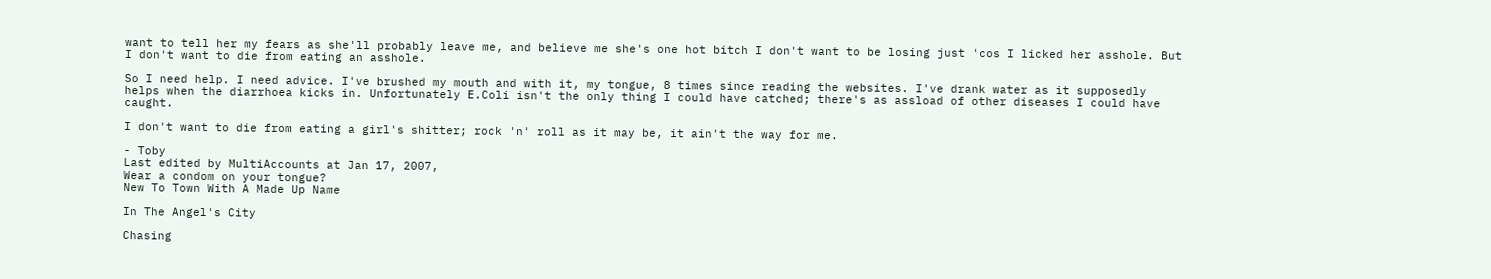want to tell her my fears as she'll probably leave me, and believe me she's one hot bitch I don't want to be losing just 'cos I licked her asshole. But I don't want to die from eating an asshole.

So I need help. I need advice. I've brushed my mouth and with it, my tongue, 8 times since reading the websites. I've drank water as it supposedly helps when the diarrhoea kicks in. Unfortunately E.Coli isn't the only thing I could have catched; there's as assload of other diseases I could have caught.

I don't want to die from eating a girl's shitter; rock 'n' roll as it may be, it ain't the way for me.

- Toby
Last edited by MultiAccounts at Jan 17, 2007,
Wear a condom on your tongue?
New To Town With A Made Up Name

In The Angel's City

Chasing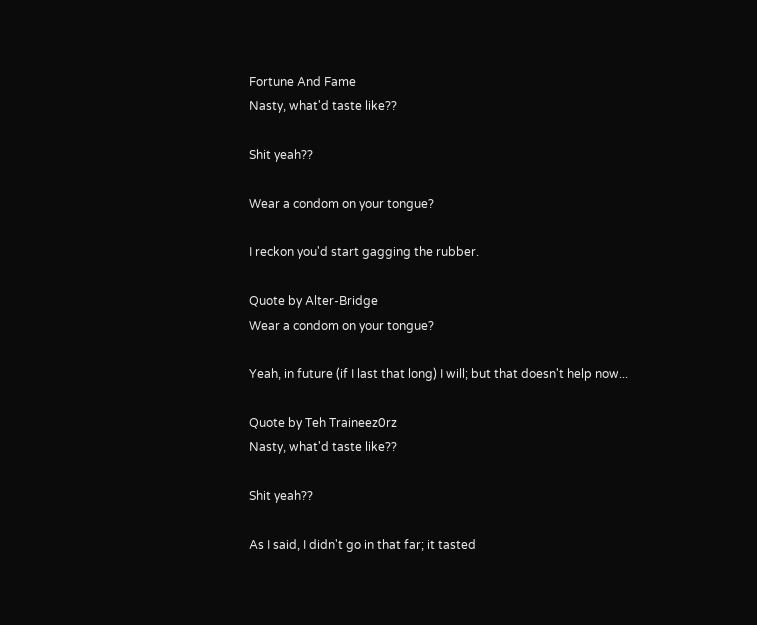Fortune And Fame
Nasty, what'd taste like??

Shit yeah??

Wear a condom on your tongue?

I reckon you'd start gagging the rubber.

Quote by Alter-Bridge
Wear a condom on your tongue?

Yeah, in future (if I last that long) I will; but that doesn't help now...

Quote by Teh Traineez0rz
Nasty, what'd taste like??

Shit yeah??

As I said, I didn't go in that far; it tasted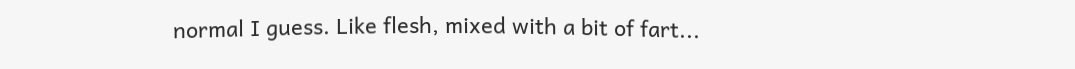normal I guess. Like flesh, mixed with a bit of fart...